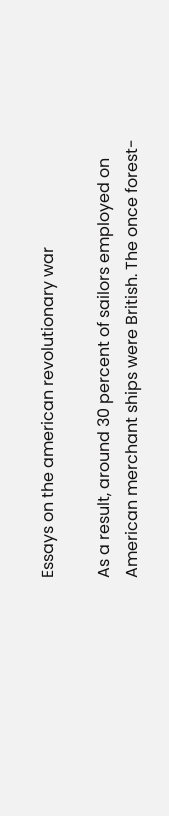Essays on the american revolutionary war

As a result, around 30 percent of sailors employed on American merchant ships were British. The once forest-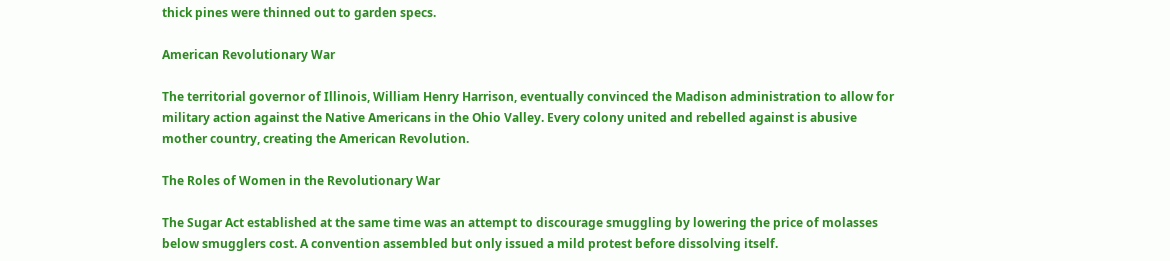thick pines were thinned out to garden specs.

American Revolutionary War

The territorial governor of Illinois, William Henry Harrison, eventually convinced the Madison administration to allow for military action against the Native Americans in the Ohio Valley. Every colony united and rebelled against is abusive mother country, creating the American Revolution.

The Roles of Women in the Revolutionary War

The Sugar Act established at the same time was an attempt to discourage smuggling by lowering the price of molasses below smugglers cost. A convention assembled but only issued a mild protest before dissolving itself.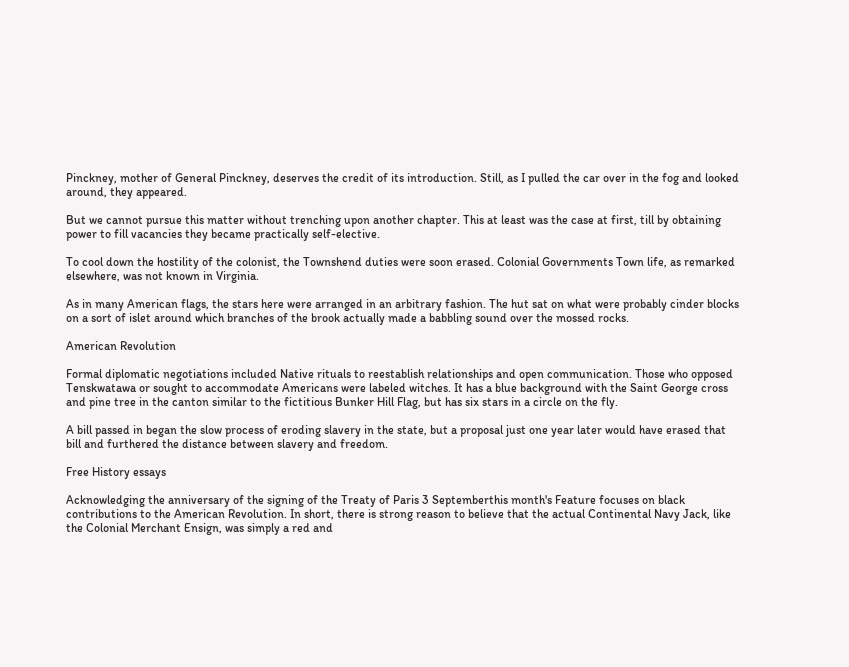Pinckney, mother of General Pinckney, deserves the credit of its introduction. Still, as I pulled the car over in the fog and looked around, they appeared.

But we cannot pursue this matter without trenching upon another chapter. This at least was the case at first, till by obtaining power to fill vacancies they became practically self-elective.

To cool down the hostility of the colonist, the Townshend duties were soon erased. Colonial Governments Town life, as remarked elsewhere, was not known in Virginia.

As in many American flags, the stars here were arranged in an arbitrary fashion. The hut sat on what were probably cinder blocks on a sort of islet around which branches of the brook actually made a babbling sound over the mossed rocks.

American Revolution

Formal diplomatic negotiations included Native rituals to reestablish relationships and open communication. Those who opposed Tenskwatawa or sought to accommodate Americans were labeled witches. It has a blue background with the Saint George cross and pine tree in the canton similar to the fictitious Bunker Hill Flag, but has six stars in a circle on the fly.

A bill passed in began the slow process of eroding slavery in the state, but a proposal just one year later would have erased that bill and furthered the distance between slavery and freedom.

Free History essays

Acknowledging the anniversary of the signing of the Treaty of Paris 3 Septemberthis month's Feature focuses on black contributions to the American Revolution. In short, there is strong reason to believe that the actual Continental Navy Jack, like the Colonial Merchant Ensign, was simply a red and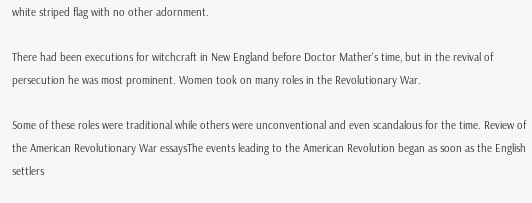white striped flag with no other adornment.

There had been executions for witchcraft in New England before Doctor Mather's time, but in the revival of persecution he was most prominent. Women took on many roles in the Revolutionary War.

Some of these roles were traditional while others were unconventional and even scandalous for the time. Review of the American Revolutionary War essaysThe events leading to the American Revolution began as soon as the English settlers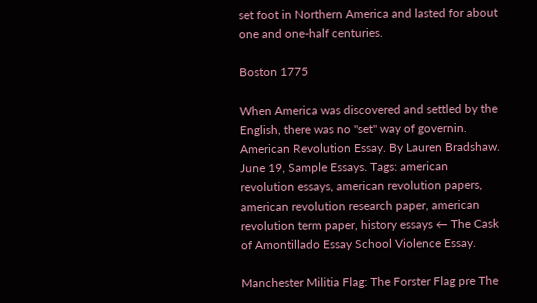set foot in Northern America and lasted for about one and one-half centuries.

Boston 1775

When America was discovered and settled by the English, there was no "set" way of governin. American Revolution Essay. By Lauren Bradshaw. June 19, Sample Essays. Tags: american revolution essays, american revolution papers, american revolution research paper, american revolution term paper, history essays ← The Cask of Amontillado Essay School Violence Essay.

Manchester Militia Flag: The Forster Flag pre The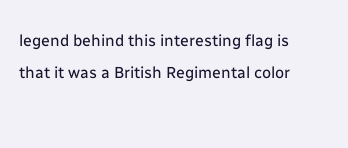legend behind this interesting flag is that it was a British Regimental color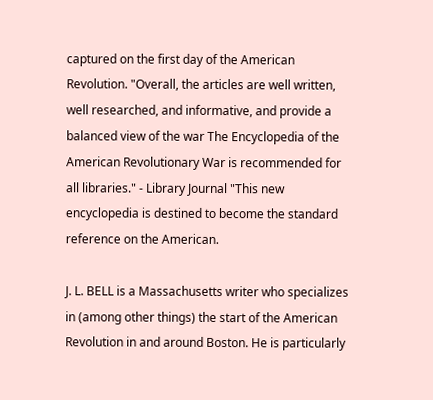captured on the first day of the American Revolution. "Overall, the articles are well written, well researched, and informative, and provide a balanced view of the war The Encyclopedia of the American Revolutionary War is recommended for all libraries." - Library Journal "This new encyclopedia is destined to become the standard reference on the American.

J. L. BELL is a Massachusetts writer who specializes in (among other things) the start of the American Revolution in and around Boston. He is particularly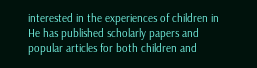interested in the experiences of children in He has published scholarly papers and popular articles for both children and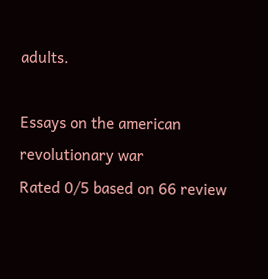adults.

Essays on the american revolutionary war
Rated 0/5 based on 66 review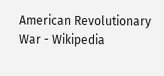American Revolutionary War - Wikipedia